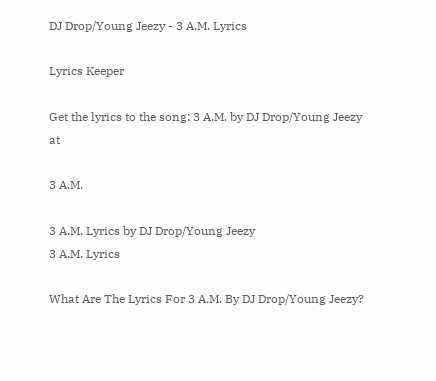DJ Drop/Young Jeezy - 3 A.M. Lyrics

Lyrics Keeper

Get the lyrics to the song: 3 A.M. by DJ Drop/Young Jeezy at

3 A.M.

3 A.M. Lyrics by DJ Drop/Young Jeezy
3 A.M. Lyrics

What Are The Lyrics For 3 A.M. By DJ Drop/Young Jeezy?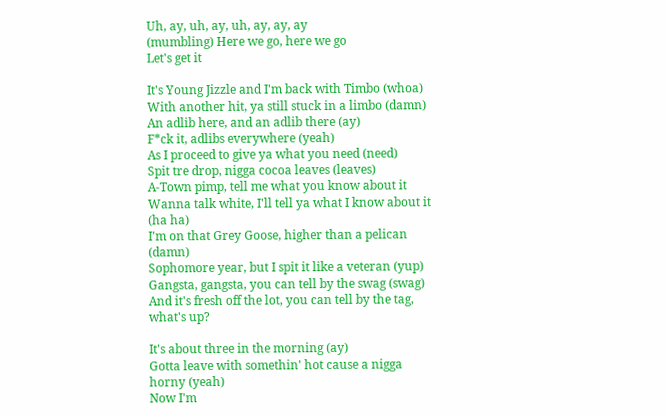Uh, ay, uh, ay, uh, ay, ay, ay
(mumbling) Here we go, here we go
Let's get it

It's Young Jizzle and I'm back with Timbo (whoa)
With another hit, ya still stuck in a limbo (damn)
An adlib here, and an adlib there (ay)
F*ck it, adlibs everywhere (yeah)
As I proceed to give ya what you need (need)
Spit tre drop, nigga cocoa leaves (leaves)
A-Town pimp, tell me what you know about it
Wanna talk white, I'll tell ya what I know about it (ha ha)
I'm on that Grey Goose, higher than a pelican (damn)
Sophomore year, but I spit it like a veteran (yup)
Gangsta, gangsta, you can tell by the swag (swag)
And it's fresh off the lot, you can tell by the tag, what's up?

It's about three in the morning (ay)
Gotta leave with somethin' hot cause a nigga horny (yeah)
Now I'm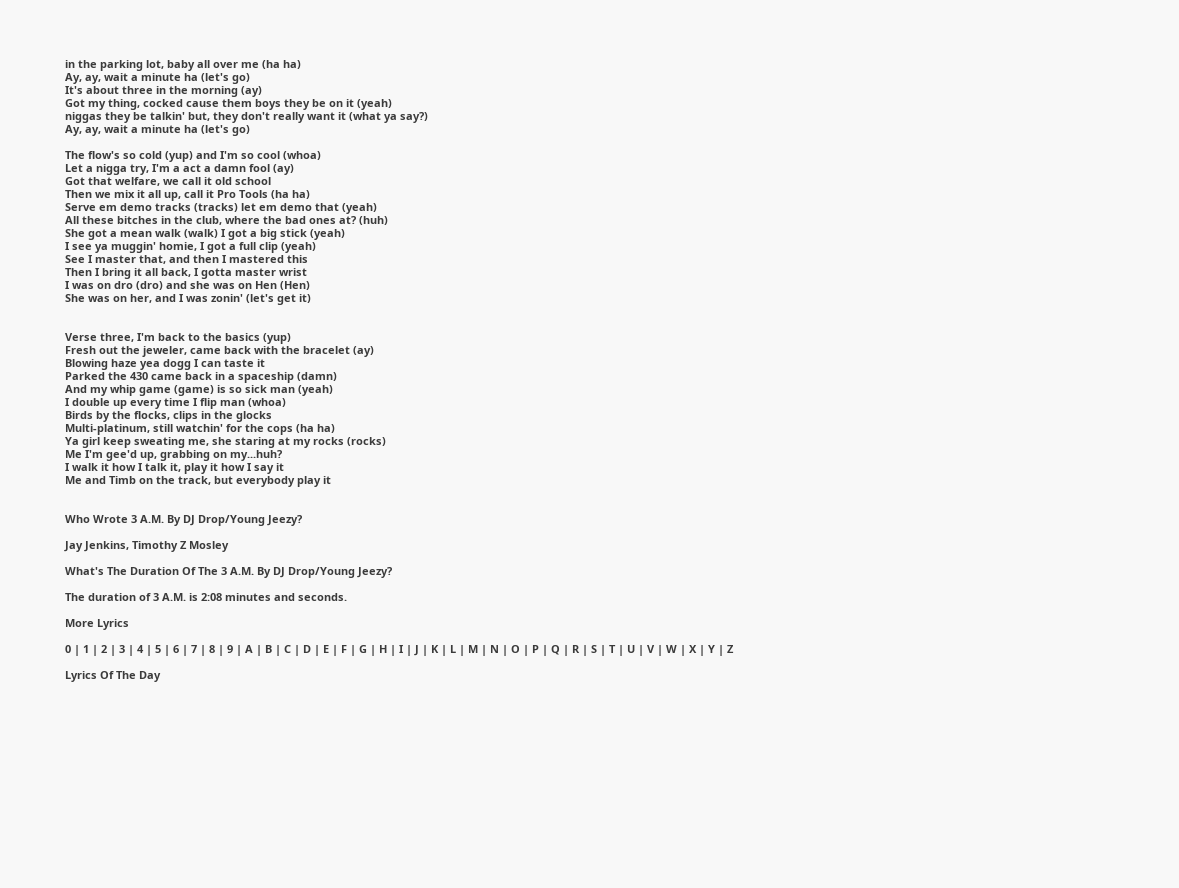in the parking lot, baby all over me (ha ha)
Ay, ay, wait a minute ha (let's go)
It's about three in the morning (ay)
Got my thing, cocked cause them boys they be on it (yeah)
niggas they be talkin' but, they don't really want it (what ya say?)
Ay, ay, wait a minute ha (let's go)

The flow's so cold (yup) and I'm so cool (whoa)
Let a nigga try, I'm a act a damn fool (ay)
Got that welfare, we call it old school
Then we mix it all up, call it Pro Tools (ha ha)
Serve em demo tracks (tracks) let em demo that (yeah)
All these bitches in the club, where the bad ones at? (huh)
She got a mean walk (walk) I got a big stick (yeah)
I see ya muggin' homie, I got a full clip (yeah)
See I master that, and then I mastered this
Then I bring it all back, I gotta master wrist
I was on dro (dro) and she was on Hen (Hen)
She was on her, and I was zonin' (let's get it)


Verse three, I'm back to the basics (yup)
Fresh out the jeweler, came back with the bracelet (ay)
Blowing haze yea dogg I can taste it
Parked the 430 came back in a spaceship (damn)
And my whip game (game) is so sick man (yeah)
I double up every time I flip man (whoa)
Birds by the flocks, clips in the glocks
Multi-platinum, still watchin' for the cops (ha ha)
Ya girl keep sweating me, she staring at my rocks (rocks)
Me I'm gee'd up, grabbing on my...huh?
I walk it how I talk it, play it how I say it
Me and Timb on the track, but everybody play it


Who Wrote 3 A.M. By DJ Drop/Young Jeezy?

Jay Jenkins, Timothy Z Mosley

What's The Duration Of The 3 A.M. By DJ Drop/Young Jeezy?

The duration of 3 A.M. is 2:08 minutes and seconds.

More Lyrics

0 | 1 | 2 | 3 | 4 | 5 | 6 | 7 | 8 | 9 | A | B | C | D | E | F | G | H | I | J | K | L | M | N | O | P | Q | R | S | T | U | V | W | X | Y | Z

Lyrics Of The Day